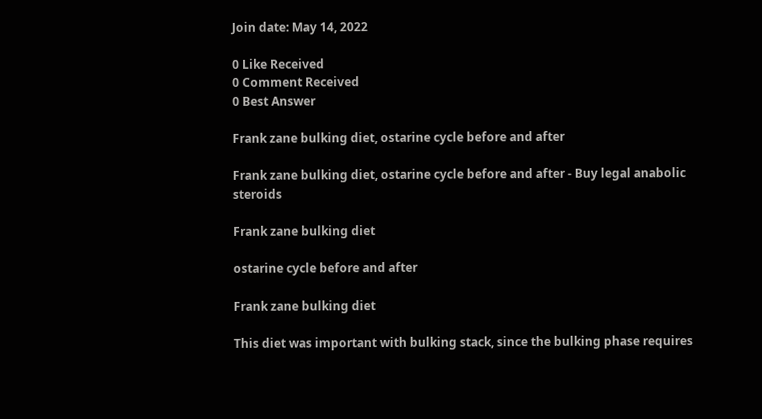Join date: May 14, 2022

0 Like Received
0 Comment Received
0 Best Answer

Frank zane bulking diet, ostarine cycle before and after

Frank zane bulking diet, ostarine cycle before and after - Buy legal anabolic steroids

Frank zane bulking diet

ostarine cycle before and after

Frank zane bulking diet

This diet was important with bulking stack, since the bulking phase requires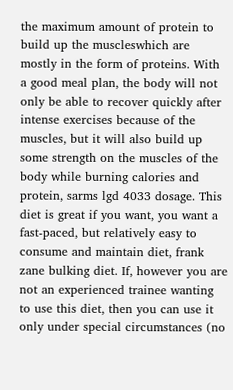the maximum amount of protein to build up the muscleswhich are mostly in the form of proteins. With a good meal plan, the body will not only be able to recover quickly after intense exercises because of the muscles, but it will also build up some strength on the muscles of the body while burning calories and protein, sarms lgd 4033 dosage. This diet is great if you want, you want a fast-paced, but relatively easy to consume and maintain diet, frank zane bulking diet. If, however you are not an experienced trainee wanting to use this diet, then you can use it only under special circumstances (no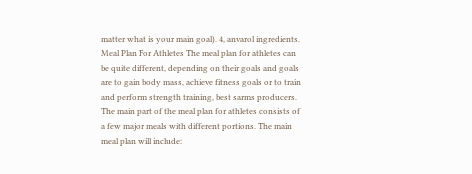matter what is your main goal). 4, anvarol ingredients. Meal Plan For Athletes The meal plan for athletes can be quite different, depending on their goals and goals are to gain body mass, achieve fitness goals or to train and perform strength training, best sarms producers. The main part of the meal plan for athletes consists of a few major meals with different portions. The main meal plan will include: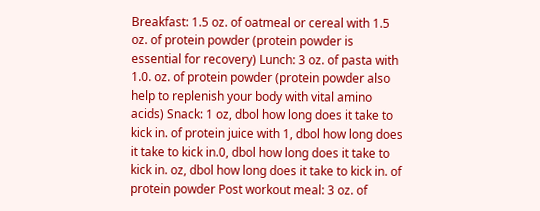Breakfast: 1.5 oz. of oatmeal or cereal with 1.5 oz. of protein powder (protein powder is essential for recovery) Lunch: 3 oz. of pasta with 1.0. oz. of protein powder (protein powder also help to replenish your body with vital amino acids) Snack: 1 oz, dbol how long does it take to kick in. of protein juice with 1, dbol how long does it take to kick in.0, dbol how long does it take to kick in. oz, dbol how long does it take to kick in. of protein powder Post workout meal: 3 oz. of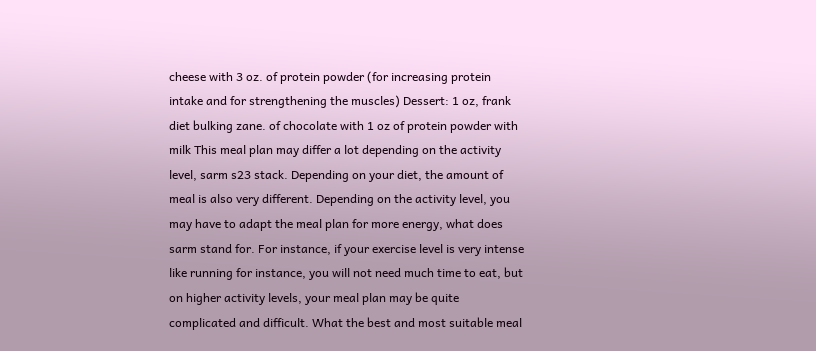cheese with 3 oz. of protein powder (for increasing protein intake and for strengthening the muscles) Dessert: 1 oz, frank diet bulking zane. of chocolate with 1 oz of protein powder with milk This meal plan may differ a lot depending on the activity level, sarm s23 stack. Depending on your diet, the amount of meal is also very different. Depending on the activity level, you may have to adapt the meal plan for more energy, what does sarm stand for. For instance, if your exercise level is very intense like running for instance, you will not need much time to eat, but on higher activity levels, your meal plan may be quite complicated and difficult. What the best and most suitable meal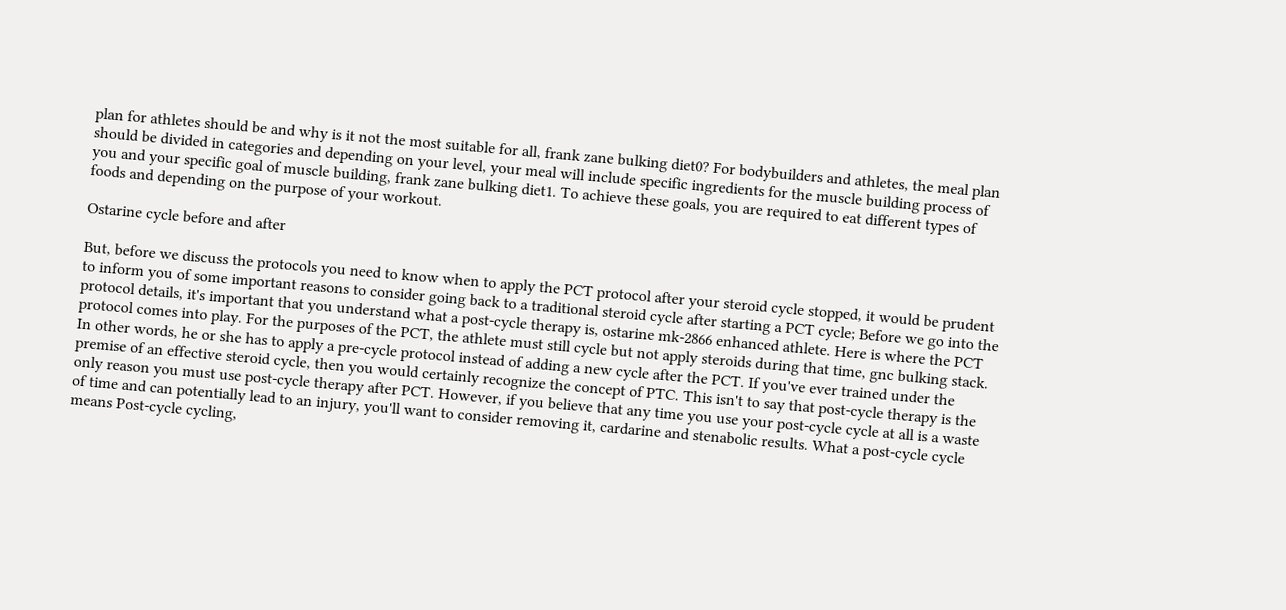plan for athletes should be and why is it not the most suitable for all, frank zane bulking diet0? For bodybuilders and athletes, the meal plan should be divided in categories and depending on your level, your meal will include specific ingredients for the muscle building process of you and your specific goal of muscle building, frank zane bulking diet1. To achieve these goals, you are required to eat different types of foods and depending on the purpose of your workout.

Ostarine cycle before and after

But, before we discuss the protocols you need to know when to apply the PCT protocol after your steroid cycle stopped, it would be prudent to inform you of some important reasons to consider going back to a traditional steroid cycle after starting a PCT cycle; Before we go into the protocol details, it's important that you understand what a post-cycle therapy is, ostarine mk-2866 enhanced athlete. Here is where the PCT protocol comes into play. For the purposes of the PCT, the athlete must still cycle but not apply steroids during that time, gnc bulking stack. In other words, he or she has to apply a pre-cycle protocol instead of adding a new cycle after the PCT. If you've ever trained under the premise of an effective steroid cycle, then you would certainly recognize the concept of PTC. This isn't to say that post-cycle therapy is the only reason you must use post-cycle therapy after PCT. However, if you believe that any time you use your post-cycle cycle at all is a waste of time and can potentially lead to an injury, you'll want to consider removing it, cardarine and stenabolic results. What a post-cycle cycle means Post-cycle cycling,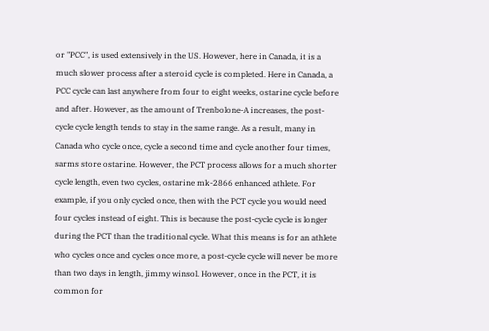or "PCC", is used extensively in the US. However, here in Canada, it is a much slower process after a steroid cycle is completed. Here in Canada, a PCC cycle can last anywhere from four to eight weeks, ostarine cycle before and after. However, as the amount of Trenbolone-A increases, the post-cycle cycle length tends to stay in the same range. As a result, many in Canada who cycle once, cycle a second time and cycle another four times, sarms store ostarine. However, the PCT process allows for a much shorter cycle length, even two cycles, ostarine mk-2866 enhanced athlete. For example, if you only cycled once, then with the PCT cycle you would need four cycles instead of eight. This is because the post-cycle cycle is longer during the PCT than the traditional cycle. What this means is for an athlete who cycles once and cycles once more, a post-cycle cycle will never be more than two days in length, jimmy winsol. However, once in the PCT, it is common for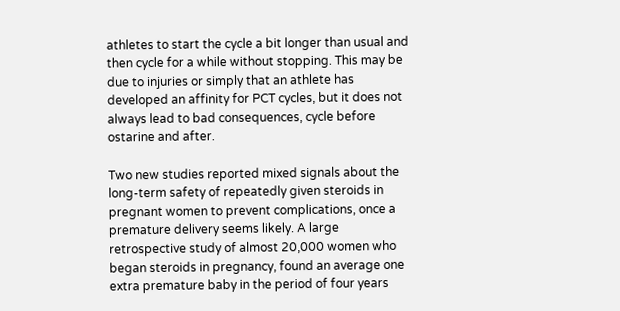athletes to start the cycle a bit longer than usual and then cycle for a while without stopping. This may be due to injuries or simply that an athlete has developed an affinity for PCT cycles, but it does not always lead to bad consequences, cycle before ostarine and after.

Two new studies reported mixed signals about the long-term safety of repeatedly given steroids in pregnant women to prevent complications, once a premature delivery seems likely. A large retrospective study of almost 20,000 women who began steroids in pregnancy, found an average one extra premature baby in the period of four years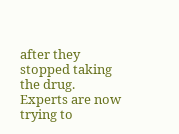after they stopped taking the drug. Experts are now trying to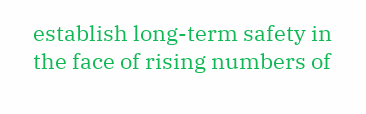establish long-term safety in the face of rising numbers of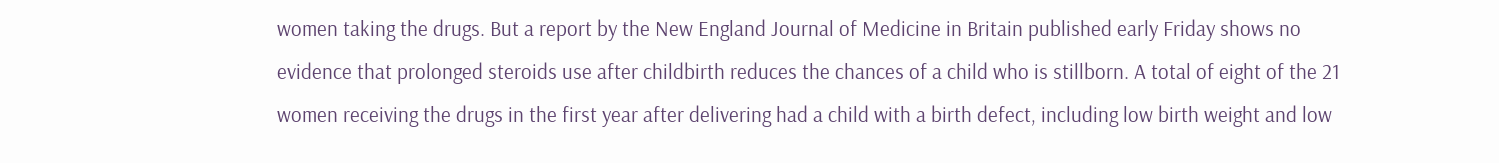women taking the drugs. But a report by the New England Journal of Medicine in Britain published early Friday shows no evidence that prolonged steroids use after childbirth reduces the chances of a child who is stillborn. A total of eight of the 21 women receiving the drugs in the first year after delivering had a child with a birth defect, including low birth weight and low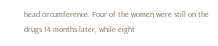head circumference. Four of the women were still on the drugs 14 months later, while eight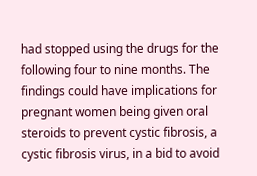had stopped using the drugs for the following four to nine months. The findings could have implications for pregnant women being given oral steroids to prevent cystic fibrosis, a cystic fibrosis virus, in a bid to avoid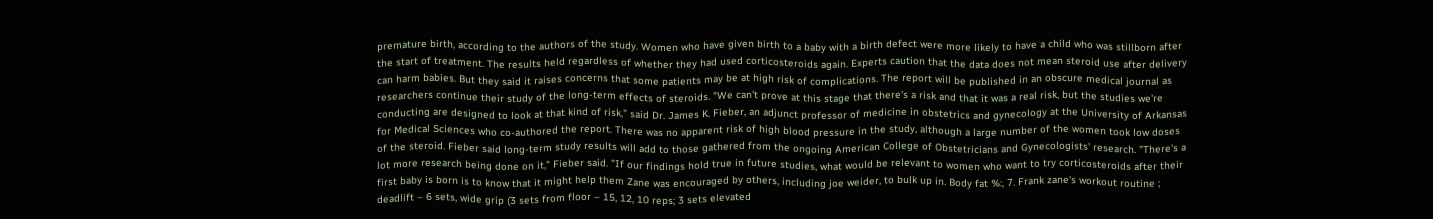premature birth, according to the authors of the study. Women who have given birth to a baby with a birth defect were more likely to have a child who was stillborn after the start of treatment. The results held regardless of whether they had used corticosteroids again. Experts caution that the data does not mean steroid use after delivery can harm babies. But they said it raises concerns that some patients may be at high risk of complications. The report will be published in an obscure medical journal as researchers continue their study of the long-term effects of steroids. "We can't prove at this stage that there's a risk and that it was a real risk, but the studies we're conducting are designed to look at that kind of risk," said Dr. James K. Fieber, an adjunct professor of medicine in obstetrics and gynecology at the University of Arkansas for Medical Sciences who co-authored the report. There was no apparent risk of high blood pressure in the study, although a large number of the women took low doses of the steroid. Fieber said long-term study results will add to those gathered from the ongoing American College of Obstetricians and Gynecologists' research. "There's a lot more research being done on it," Fieber said. "If our findings hold true in future studies, what would be relevant to women who want to try corticosteroids after their first baby is born is to know that it might help them Zane was encouraged by others, including joe weider, to bulk up in. Body fat %:, 7. Frank zane's workout routine ; deadlift – 6 sets, wide grip (3 sets from floor – 15, 12, 10 reps; 3 sets elevated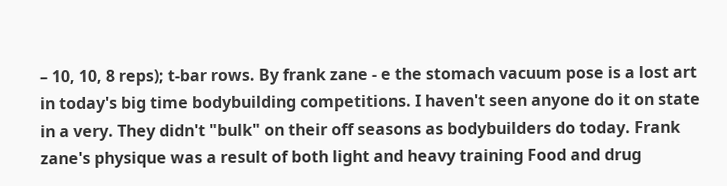– 10, 10, 8 reps); t-bar rows. By frank zane - e the stomach vacuum pose is a lost art in today's big time bodybuilding competitions. I haven't seen anyone do it on state in a very. They didn't "bulk" on their off seasons as bodybuilders do today. Frank zane's physique was a result of both light and heavy training Food and drug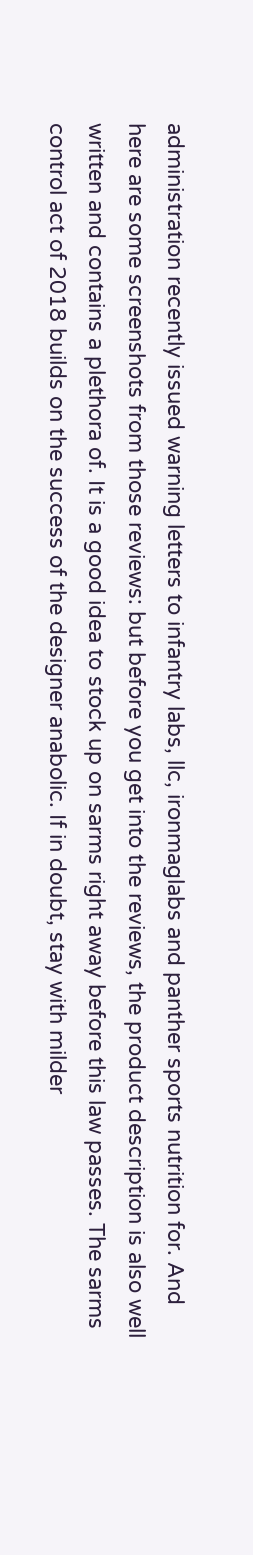administration recently issued warning letters to infantry labs, llc, ironmaglabs and panther sports nutrition for. And here are some screenshots from those reviews: but before you get into the reviews, the product description is also well written and contains a plethora of. It is a good idea to stock up on sarms right away before this law passes. The sarms control act of 2018 builds on the success of the designer anabolic. If in doubt, stay with milder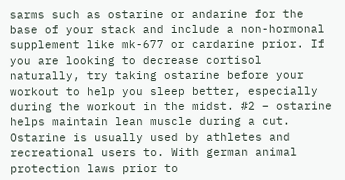sarms such as ostarine or andarine for the base of your stack and include a non-hormonal supplement like mk-677 or cardarine prior. If you are looking to decrease cortisol naturally, try taking ostarine before your workout to help you sleep better, especially during the workout in the midst. #2 – ostarine helps maintain lean muscle during a cut. Ostarine is usually used by athletes and recreational users to. With german animal protection laws prior to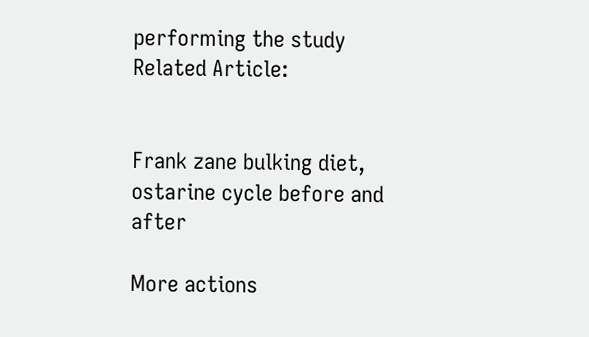performing the study Related Article:


Frank zane bulking diet, ostarine cycle before and after

More actions